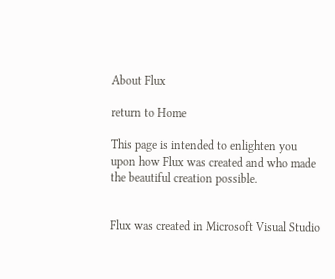About Flux

return to Home

This page is intended to enlighten you upon how Flux was created and who made the beautiful creation possible.


Flux was created in Microsoft Visual Studio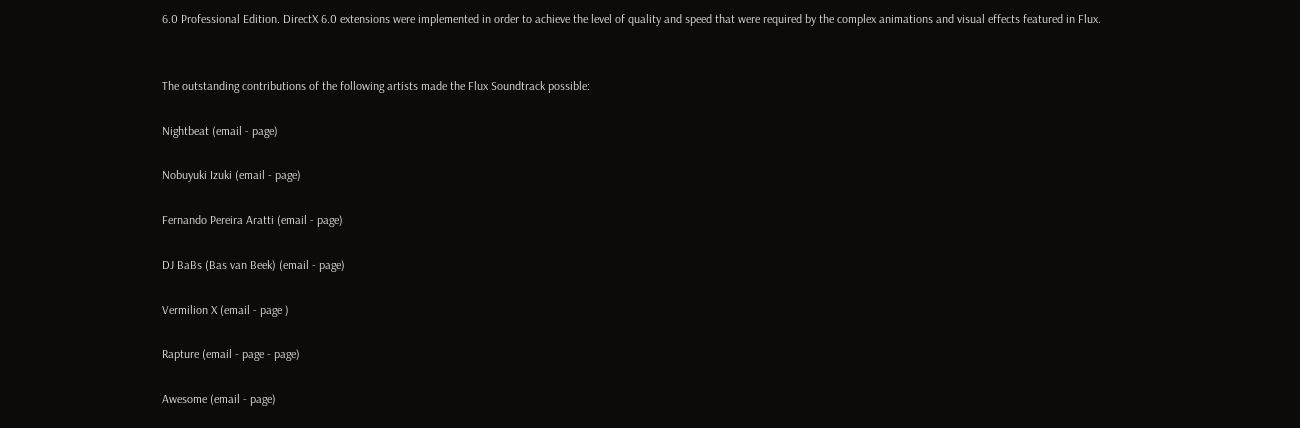6.0 Professional Edition. DirectX 6.0 extensions were implemented in order to achieve the level of quality and speed that were required by the complex animations and visual effects featured in Flux.


The outstanding contributions of the following artists made the Flux Soundtrack possible:

Nightbeat (email - page)

Nobuyuki Izuki (email - page)

Fernando Pereira Aratti (email - page)

DJ BaBs (Bas van Beek) (email - page)

Vermilion X (email - page )

Rapture (email - page - page)

Awesome (email - page)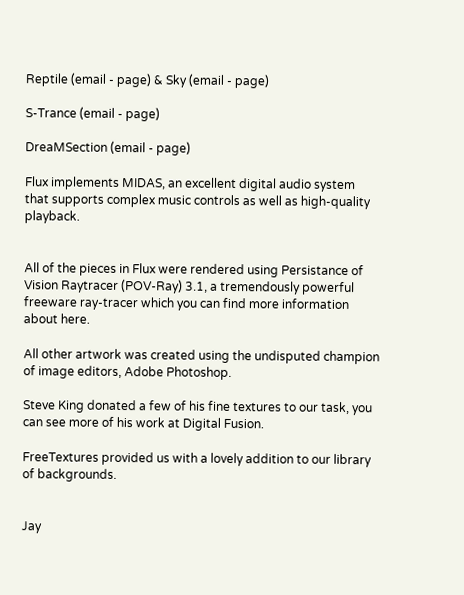Reptile (email - page) & Sky (email - page)

S-Trance (email - page)

DreaMSection (email - page)

Flux implements MIDAS, an excellent digital audio system that supports complex music controls as well as high-quality playback.


All of the pieces in Flux were rendered using Persistance of Vision Raytracer (POV-Ray) 3.1, a tremendously powerful freeware ray-tracer which you can find more information about here.

All other artwork was created using the undisputed champion of image editors, Adobe Photoshop.

Steve King donated a few of his fine textures to our task, you can see more of his work at Digital Fusion.

FreeTextures provided us with a lovely addition to our library of backgrounds.


Jay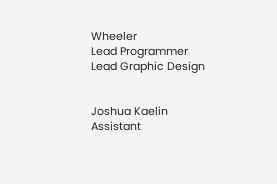Wheeler
Lead Programmer
Lead Graphic Design


Joshua Kaelin
Assistant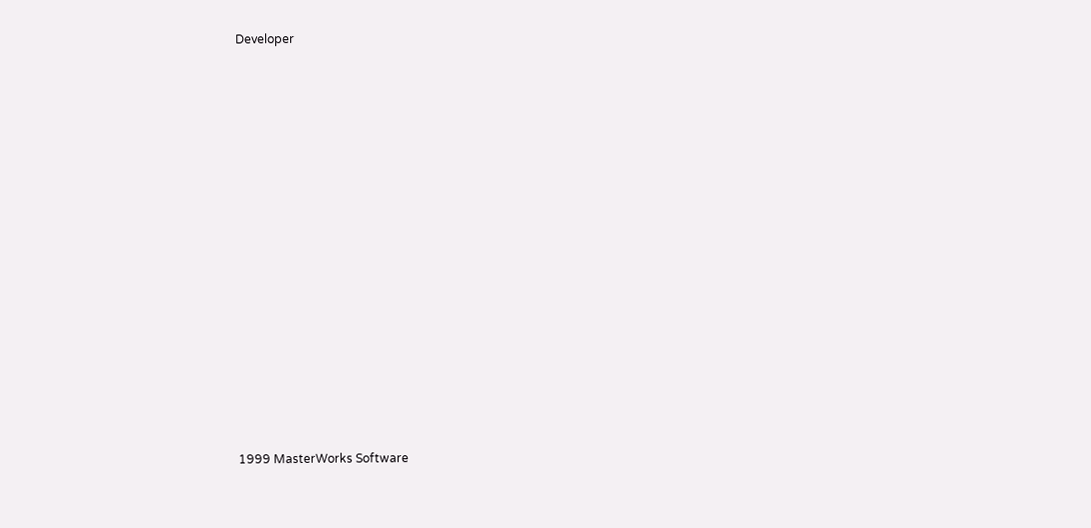Developer



















1999 MasterWorks Software